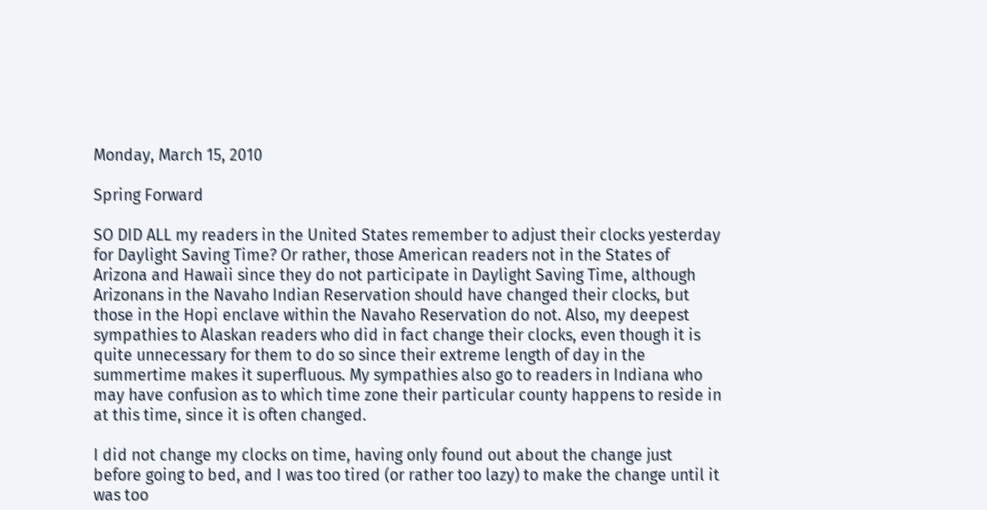Monday, March 15, 2010

Spring Forward

SO DID ALL my readers in the United States remember to adjust their clocks yesterday for Daylight Saving Time? Or rather, those American readers not in the States of Arizona and Hawaii since they do not participate in Daylight Saving Time, although Arizonans in the Navaho Indian Reservation should have changed their clocks, but those in the Hopi enclave within the Navaho Reservation do not. Also, my deepest sympathies to Alaskan readers who did in fact change their clocks, even though it is quite unnecessary for them to do so since their extreme length of day in the summertime makes it superfluous. My sympathies also go to readers in Indiana who may have confusion as to which time zone their particular county happens to reside in at this time, since it is often changed.

I did not change my clocks on time, having only found out about the change just before going to bed, and I was too tired (or rather too lazy) to make the change until it was too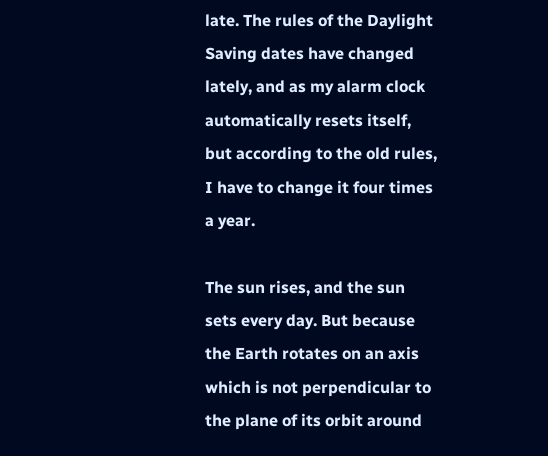late. The rules of the Daylight Saving dates have changed lately, and as my alarm clock automatically resets itself, but according to the old rules, I have to change it four times a year.

The sun rises, and the sun sets every day. But because the Earth rotates on an axis which is not perpendicular to the plane of its orbit around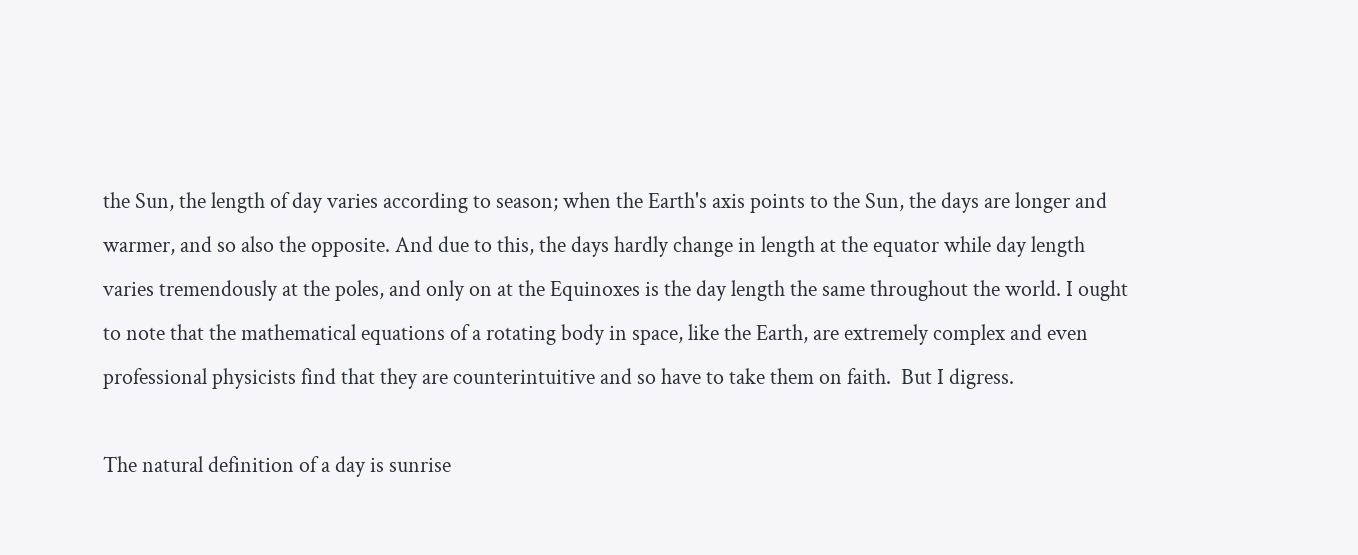the Sun, the length of day varies according to season; when the Earth's axis points to the Sun, the days are longer and warmer, and so also the opposite. And due to this, the days hardly change in length at the equator while day length varies tremendously at the poles, and only on at the Equinoxes is the day length the same throughout the world. I ought to note that the mathematical equations of a rotating body in space, like the Earth, are extremely complex and even professional physicists find that they are counterintuitive and so have to take them on faith.  But I digress.

The natural definition of a day is sunrise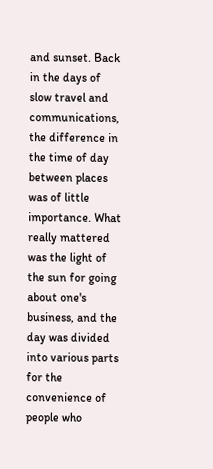and sunset. Back in the days of slow travel and communications, the difference in the time of day between places was of little importance. What really mattered was the light of the sun for going about one's business, and the day was divided into various parts for the convenience of people who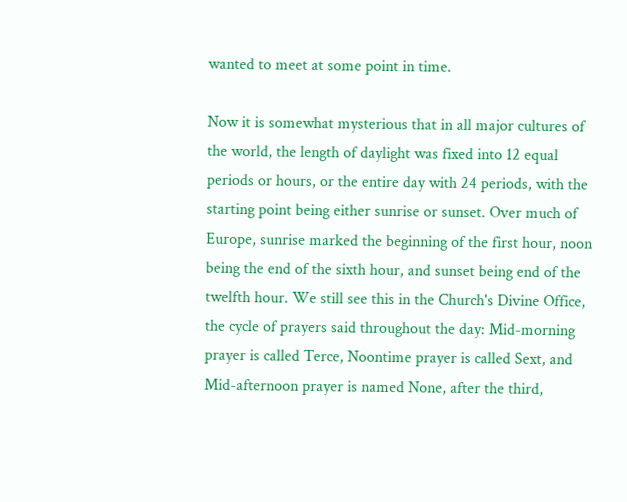wanted to meet at some point in time.

Now it is somewhat mysterious that in all major cultures of the world, the length of daylight was fixed into 12 equal periods or hours, or the entire day with 24 periods, with the starting point being either sunrise or sunset. Over much of Europe, sunrise marked the beginning of the first hour, noon being the end of the sixth hour, and sunset being end of the twelfth hour. We still see this in the Church's Divine Office, the cycle of prayers said throughout the day: Mid-morning prayer is called Terce, Noontime prayer is called Sext, and Mid-afternoon prayer is named None, after the third,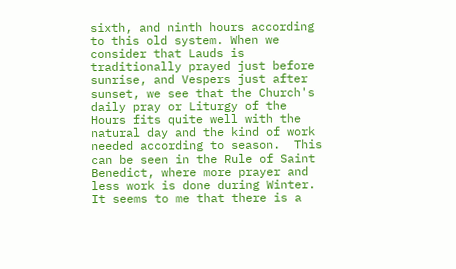sixth, and ninth hours according to this old system. When we consider that Lauds is traditionally prayed just before sunrise, and Vespers just after sunset, we see that the Church's daily pray or Liturgy of the Hours fits quite well with the natural day and the kind of work needed according to season.  This can be seen in the Rule of Saint Benedict, where more prayer and less work is done during Winter. It seems to me that there is a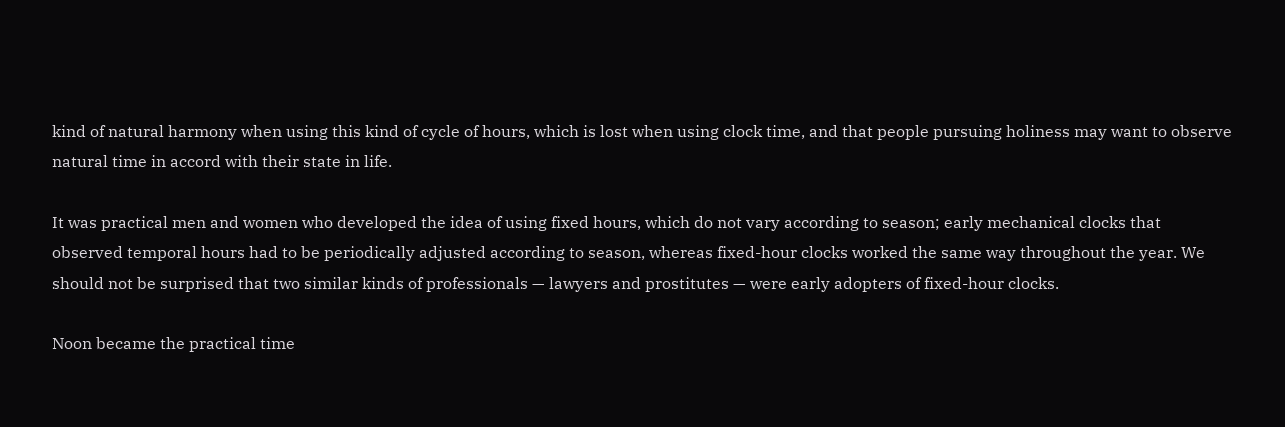kind of natural harmony when using this kind of cycle of hours, which is lost when using clock time, and that people pursuing holiness may want to observe natural time in accord with their state in life.

It was practical men and women who developed the idea of using fixed hours, which do not vary according to season; early mechanical clocks that observed temporal hours had to be periodically adjusted according to season, whereas fixed-hour clocks worked the same way throughout the year. We should not be surprised that two similar kinds of professionals — lawyers and prostitutes — were early adopters of fixed-hour clocks.

Noon became the practical time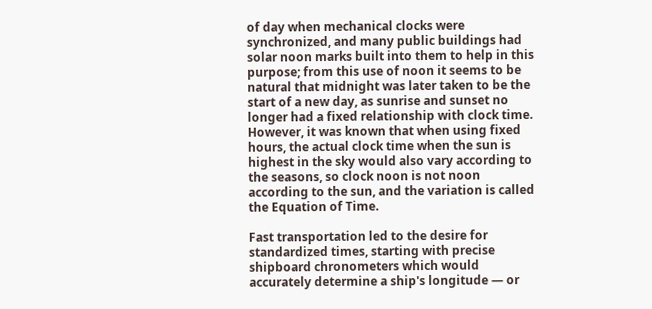of day when mechanical clocks were synchronized, and many public buildings had solar noon marks built into them to help in this purpose; from this use of noon it seems to be natural that midnight was later taken to be the start of a new day, as sunrise and sunset no longer had a fixed relationship with clock time. However, it was known that when using fixed hours, the actual clock time when the sun is highest in the sky would also vary according to the seasons, so clock noon is not noon according to the sun, and the variation is called the Equation of Time.

Fast transportation led to the desire for standardized times, starting with precise shipboard chronometers which would accurately determine a ship's longitude — or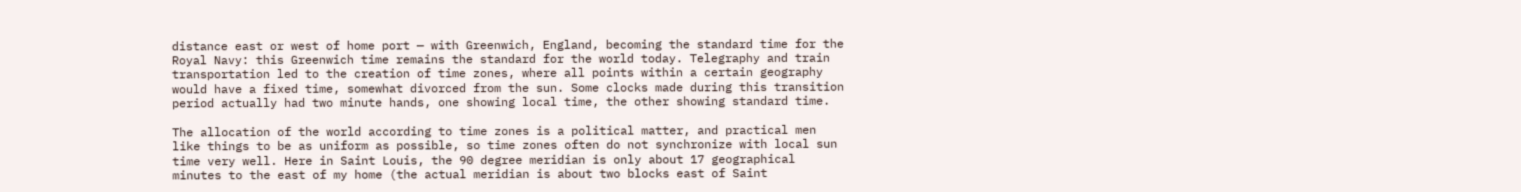distance east or west of home port — with Greenwich, England, becoming the standard time for the Royal Navy: this Greenwich time remains the standard for the world today. Telegraphy and train transportation led to the creation of time zones, where all points within a certain geography would have a fixed time, somewhat divorced from the sun. Some clocks made during this transition period actually had two minute hands, one showing local time, the other showing standard time.

The allocation of the world according to time zones is a political matter, and practical men like things to be as uniform as possible, so time zones often do not synchronize with local sun time very well. Here in Saint Louis, the 90 degree meridian is only about 17 geographical minutes to the east of my home (the actual meridian is about two blocks east of Saint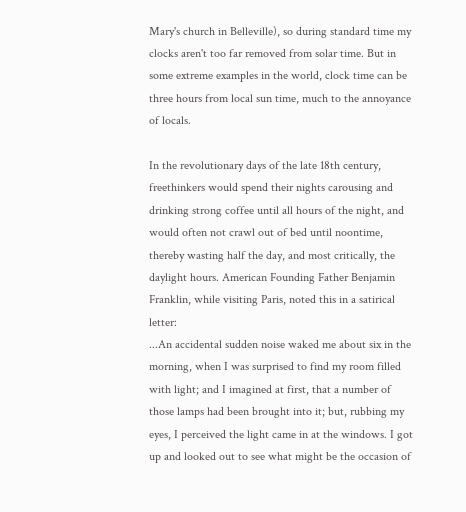Mary's church in Belleville), so during standard time my clocks aren't too far removed from solar time. But in some extreme examples in the world, clock time can be three hours from local sun time, much to the annoyance of locals.

In the revolutionary days of the late 18th century, freethinkers would spend their nights carousing and drinking strong coffee until all hours of the night, and would often not crawl out of bed until noontime, thereby wasting half the day, and most critically, the daylight hours. American Founding Father Benjamin Franklin, while visiting Paris, noted this in a satirical letter:
...An accidental sudden noise waked me about six in the morning, when I was surprised to find my room filled with light; and I imagined at first, that a number of those lamps had been brought into it; but, rubbing my eyes, I perceived the light came in at the windows. I got up and looked out to see what might be the occasion of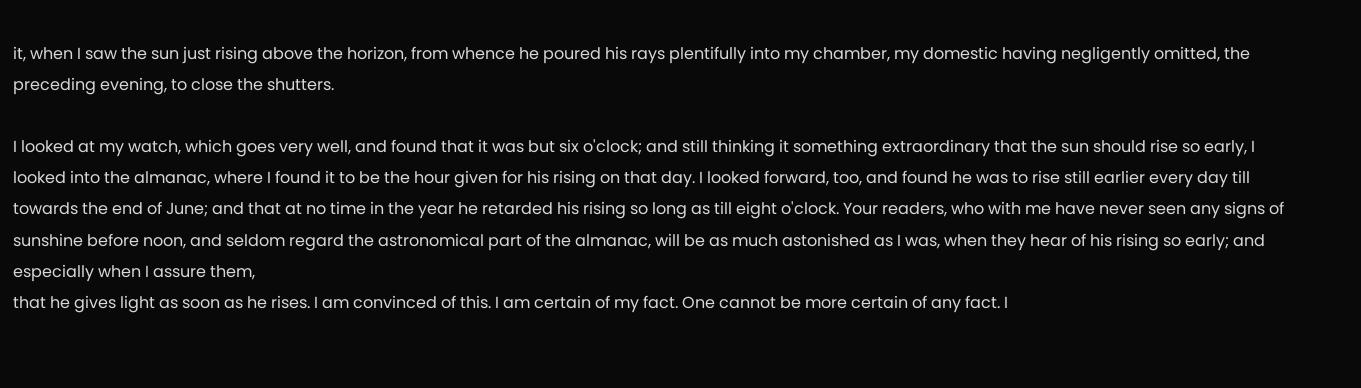it, when I saw the sun just rising above the horizon, from whence he poured his rays plentifully into my chamber, my domestic having negligently omitted, the preceding evening, to close the shutters.

I looked at my watch, which goes very well, and found that it was but six o'clock; and still thinking it something extraordinary that the sun should rise so early, I looked into the almanac, where I found it to be the hour given for his rising on that day. I looked forward, too, and found he was to rise still earlier every day till towards the end of June; and that at no time in the year he retarded his rising so long as till eight o'clock. Your readers, who with me have never seen any signs of sunshine before noon, and seldom regard the astronomical part of the almanac, will be as much astonished as I was, when they hear of his rising so early; and especially when I assure them,
that he gives light as soon as he rises. I am convinced of this. I am certain of my fact. One cannot be more certain of any fact. I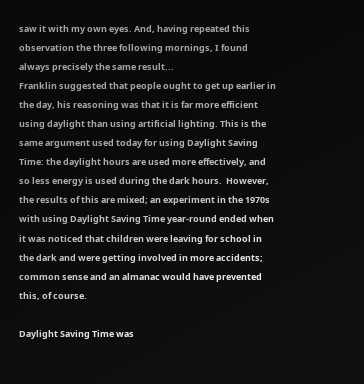saw it with my own eyes. And, having repeated this observation the three following mornings, I found always precisely the same result...
Franklin suggested that people ought to get up earlier in the day, his reasoning was that it is far more efficient using daylight than using artificial lighting. This is the same argument used today for using Daylight Saving Time: the daylight hours are used more effectively, and so less energy is used during the dark hours.  However, the results of this are mixed; an experiment in the 1970s with using Daylight Saving Time year-round ended when it was noticed that children were leaving for school in the dark and were getting involved in more accidents; common sense and an almanac would have prevented this, of course.

Daylight Saving Time was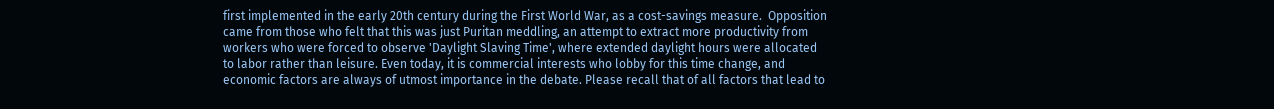first implemented in the early 20th century during the First World War, as a cost-savings measure.  Opposition came from those who felt that this was just Puritan meddling, an attempt to extract more productivity from workers who were forced to observe 'Daylight Slaving Time', where extended daylight hours were allocated to labor rather than leisure. Even today, it is commercial interests who lobby for this time change, and economic factors are always of utmost importance in the debate. Please recall that of all factors that lead to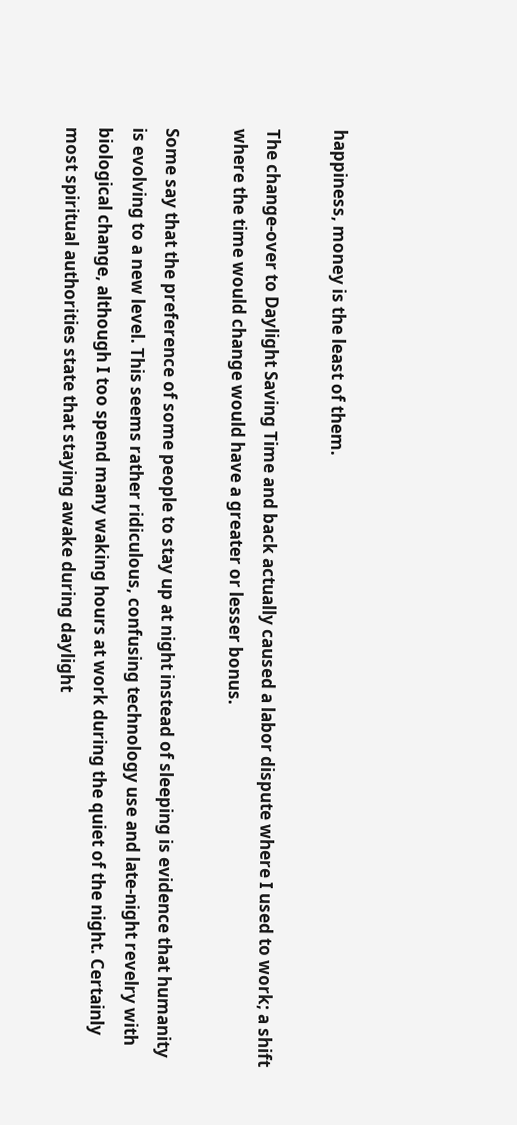happiness, money is the least of them.

The change-over to Daylight Saving Time and back actually caused a labor dispute where I used to work; a shift where the time would change would have a greater or lesser bonus.

Some say that the preference of some people to stay up at night instead of sleeping is evidence that humanity is evolving to a new level. This seems rather ridiculous, confusing technology use and late-night revelry with biological change, although I too spend many waking hours at work during the quiet of the night. Certainly most spiritual authorities state that staying awake during daylight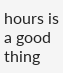hours is a good thing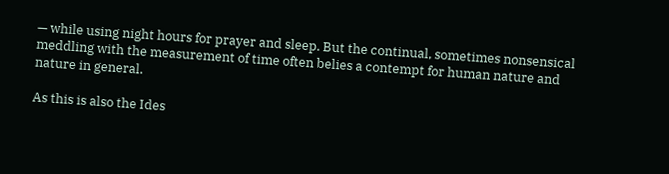— while using night hours for prayer and sleep. But the continual, sometimes nonsensical meddling with the measurement of time often belies a contempt for human nature and nature in general.

As this is also the Ides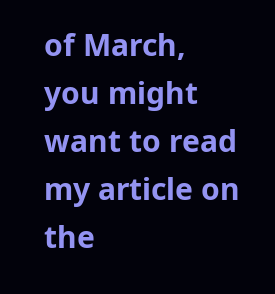of March, you might want to read my article on the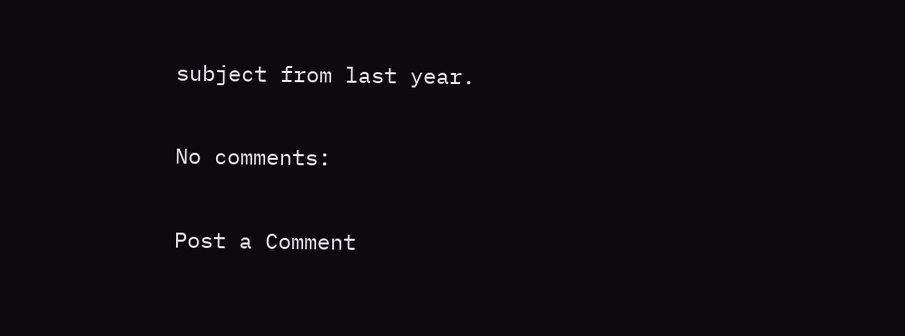subject from last year.

No comments:

Post a Comment